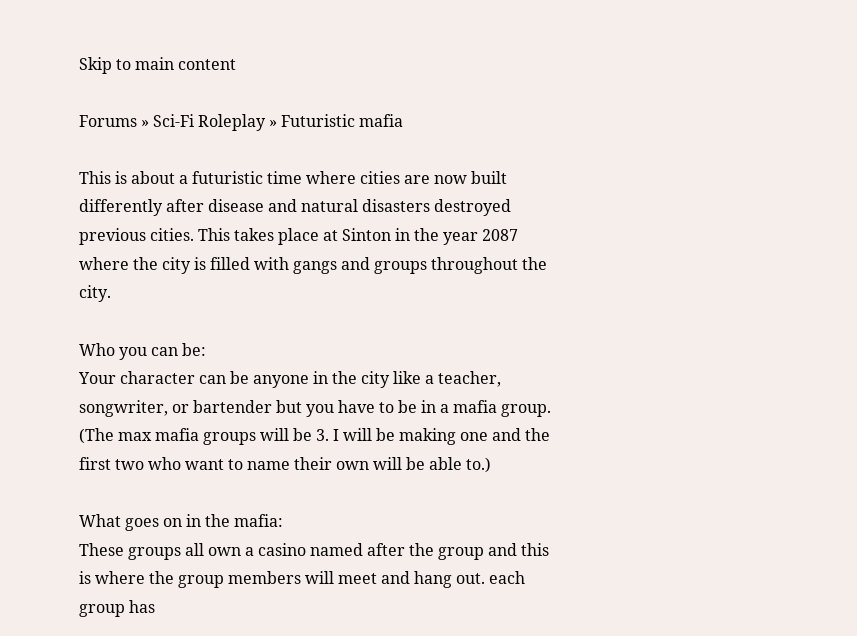Skip to main content

Forums » Sci-Fi Roleplay » Futuristic mafia

This is about a futuristic time where cities are now built differently after disease and natural disasters destroyed previous cities. This takes place at Sinton in the year 2087 where the city is filled with gangs and groups throughout the city.

Who you can be:
Your character can be anyone in the city like a teacher, songwriter, or bartender but you have to be in a mafia group. (The max mafia groups will be 3. I will be making one and the first two who want to name their own will be able to.)

What goes on in the mafia:
These groups all own a casino named after the group and this is where the group members will meet and hang out. each group has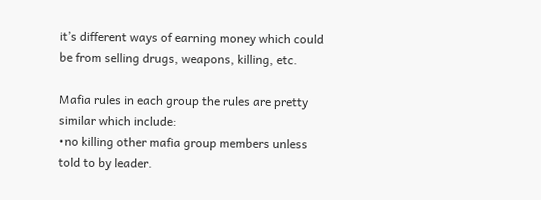it’s different ways of earning money which could be from selling drugs, weapons, killing, etc.

Mafia rules in each group the rules are pretty similar which include:
•no killing other mafia group members unless told to by leader.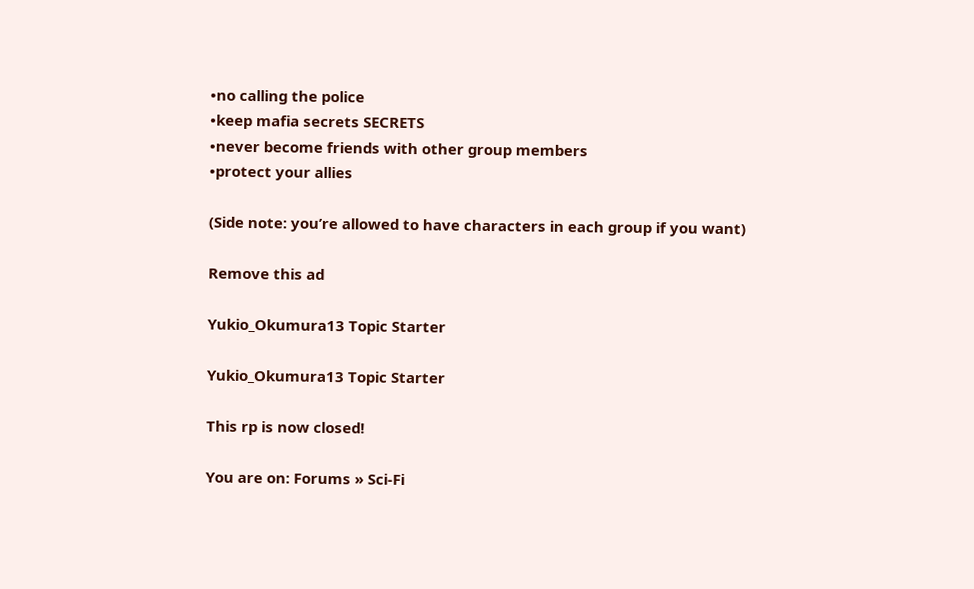•no calling the police
•keep mafia secrets SECRETS
•never become friends with other group members
•protect your allies

(Side note: you’re allowed to have characters in each group if you want)

Remove this ad

Yukio_Okumura13 Topic Starter

Yukio_Okumura13 Topic Starter

This rp is now closed!

You are on: Forums » Sci-Fi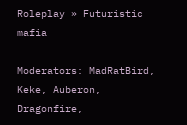Roleplay » Futuristic mafia

Moderators: MadRatBird, Keke, Auberon, Dragonfire,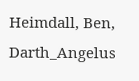Heimdall, Ben, Darth_Angelus